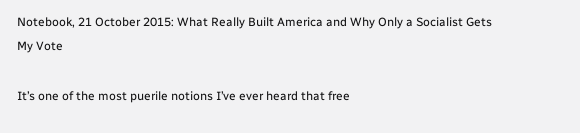Notebook, 21 October 2015: What Really Built America and Why Only a Socialist Gets My Vote

It’s one of the most puerile notions I’ve ever heard that free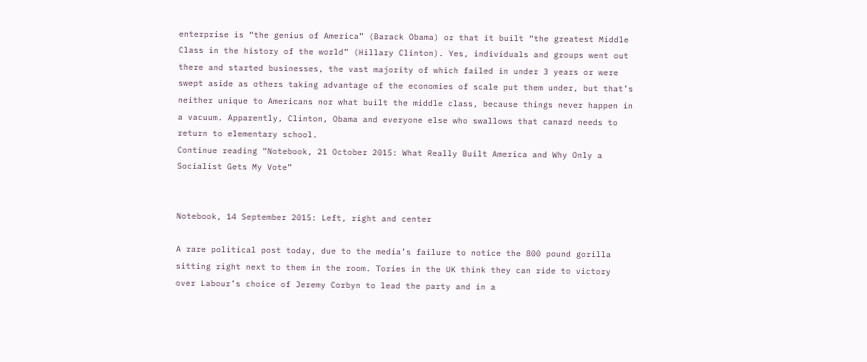enterprise is “the genius of America” (Barack Obama) or that it built “the greatest Middle Class in the history of the world” (Hillary Clinton). Yes, individuals and groups went out there and started businesses, the vast majority of which failed in under 3 years or were swept aside as others taking advantage of the economies of scale put them under, but that’s neither unique to Americans nor what built the middle class, because things never happen in a vacuum. Apparently, Clinton, Obama and everyone else who swallows that canard needs to return to elementary school.
Continue reading “Notebook, 21 October 2015: What Really Built America and Why Only a Socialist Gets My Vote”


Notebook, 14 September 2015: Left, right and center

A rare political post today, due to the media’s failure to notice the 800 pound gorilla sitting right next to them in the room. Tories in the UK think they can ride to victory over Labour’s choice of Jeremy Corbyn to lead the party and in a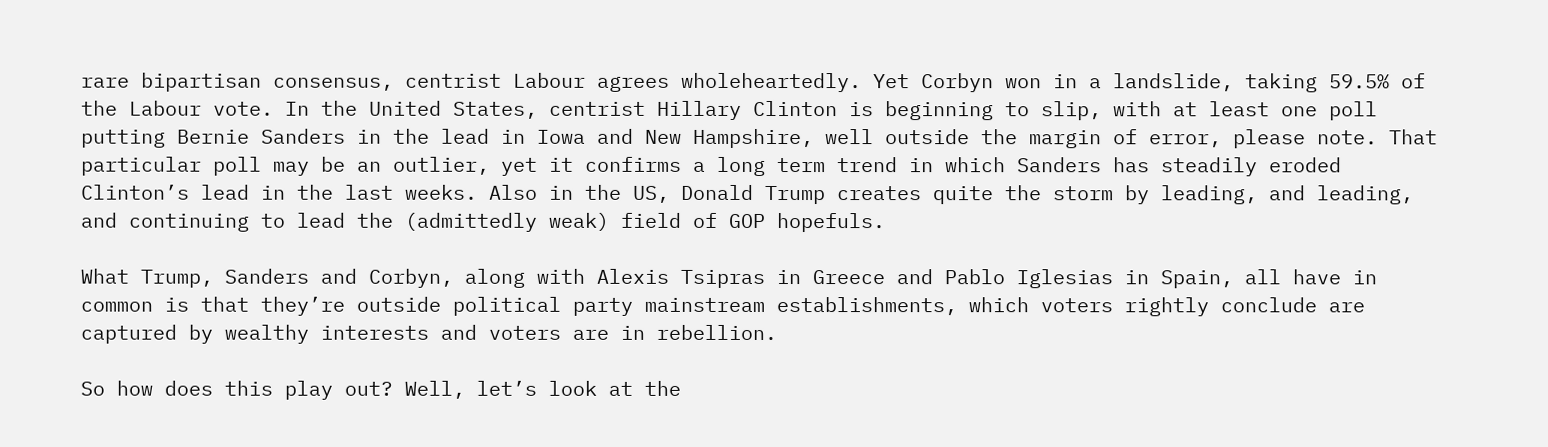rare bipartisan consensus, centrist Labour agrees wholeheartedly. Yet Corbyn won in a landslide, taking 59.5% of the Labour vote. In the United States, centrist Hillary Clinton is beginning to slip, with at least one poll putting Bernie Sanders in the lead in Iowa and New Hampshire, well outside the margin of error, please note. That particular poll may be an outlier, yet it confirms a long term trend in which Sanders has steadily eroded Clinton’s lead in the last weeks. Also in the US, Donald Trump creates quite the storm by leading, and leading, and continuing to lead the (admittedly weak) field of GOP hopefuls.

What Trump, Sanders and Corbyn, along with Alexis Tsipras in Greece and Pablo Iglesias in Spain, all have in common is that they’re outside political party mainstream establishments, which voters rightly conclude are captured by wealthy interests and voters are in rebellion.

So how does this play out? Well, let’s look at the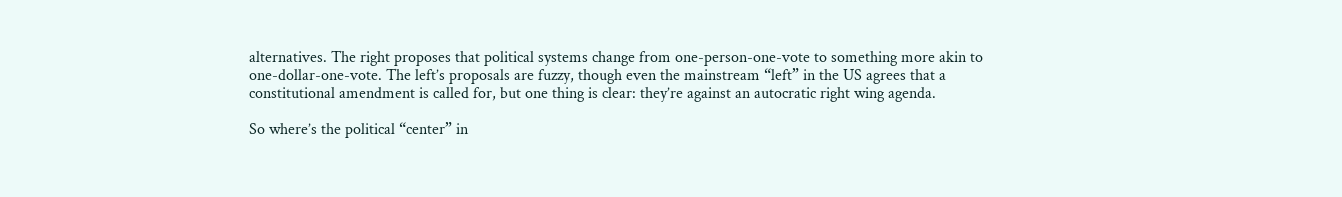alternatives. The right proposes that political systems change from one-person-one-vote to something more akin to one-dollar-one-vote. The left’s proposals are fuzzy, though even the mainstream “left” in the US agrees that a constitutional amendment is called for, but one thing is clear: they’re against an autocratic right wing agenda.

So where’s the political “center” in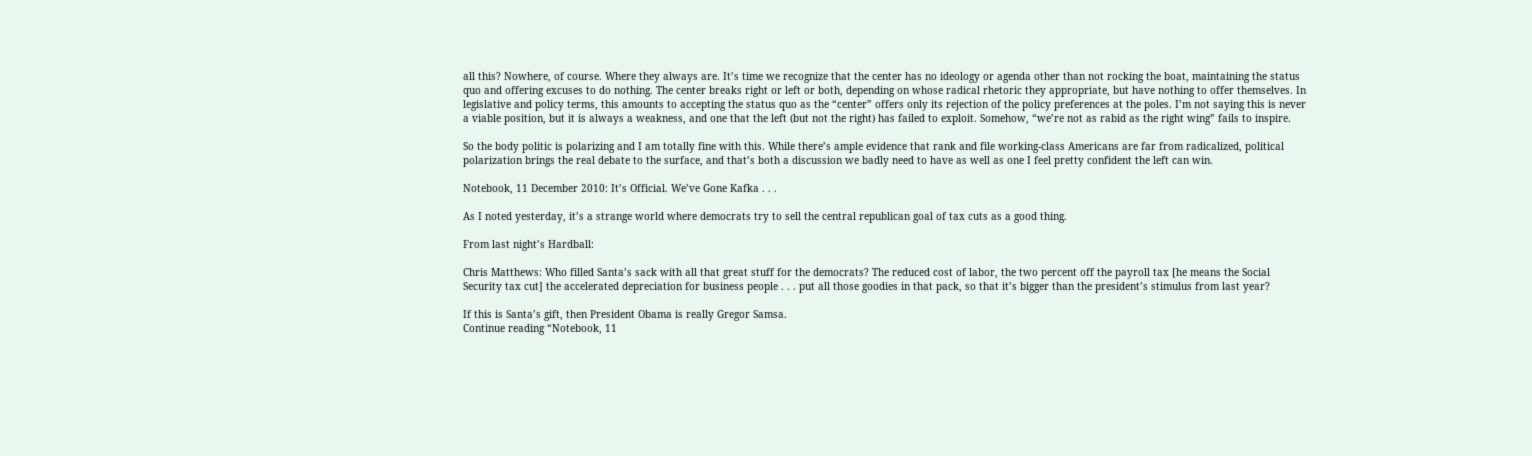all this? Nowhere, of course. Where they always are. It’s time we recognize that the center has no ideology or agenda other than not rocking the boat, maintaining the status quo and offering excuses to do nothing. The center breaks right or left or both, depending on whose radical rhetoric they appropriate, but have nothing to offer themselves. In legislative and policy terms, this amounts to accepting the status quo as the “center” offers only its rejection of the policy preferences at the poles. I’m not saying this is never a viable position, but it is always a weakness, and one that the left (but not the right) has failed to exploit. Somehow, “we’re not as rabid as the right wing” fails to inspire.

So the body politic is polarizing and I am totally fine with this. While there’s ample evidence that rank and file working-class Americans are far from radicalized, political polarization brings the real debate to the surface, and that’s both a discussion we badly need to have as well as one I feel pretty confident the left can win.

Notebook, 11 December 2010: It’s Official. We’ve Gone Kafka . . .

As I noted yesterday, it’s a strange world where democrats try to sell the central republican goal of tax cuts as a good thing.

From last night’s Hardball:

Chris Matthews: Who filled Santa’s sack with all that great stuff for the democrats? The reduced cost of labor, the two percent off the payroll tax [he means the Social Security tax cut] the accelerated depreciation for business people . . . put all those goodies in that pack, so that it’s bigger than the president’s stimulus from last year?

If this is Santa’s gift, then President Obama is really Gregor Samsa.
Continue reading “Notebook, 11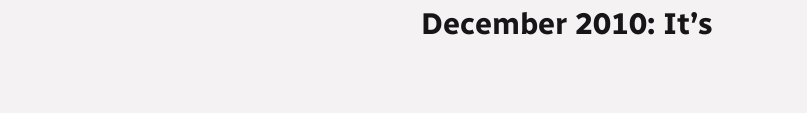December 2010: It’s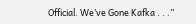Official. We’ve Gone Kafka . . .”